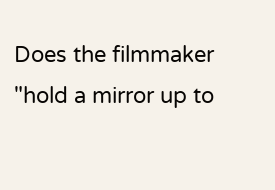Does the filmmaker "hold a mirror up to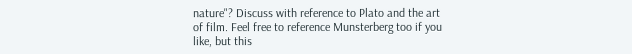nature"? Discuss with reference to Plato and the art of film. Feel free to reference Munsterberg too if you like, but this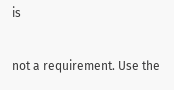is

not a requirement. Use the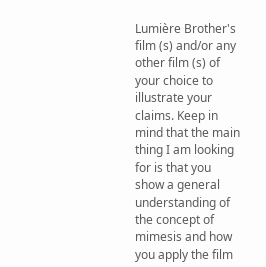Lumière Brother's film (s) and/or any other film (s) of your choice to illustrate your claims. Keep in mind that the main thing I am looking for is that you show a general understanding of the concept of mimesis and how you apply the film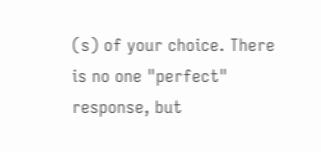(s) of your choice. There is no one "perfect" response, but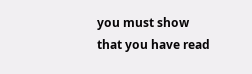you must show that you have read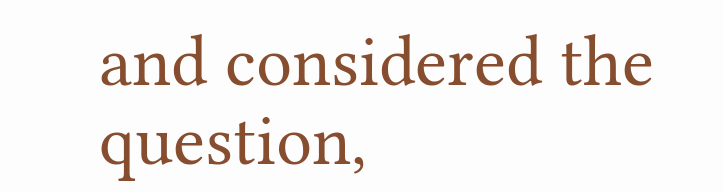and considered the question,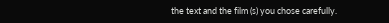the text and the film (s) you chose carefully.